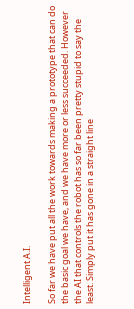Intelligent A.I.

So far we have put all the work towards making a prototype that can do the basic goal we have, and we have more or less succeeded. However the AI that controls the robot has so far been pretty stupid to say the least. Simply put it has gone in a straight line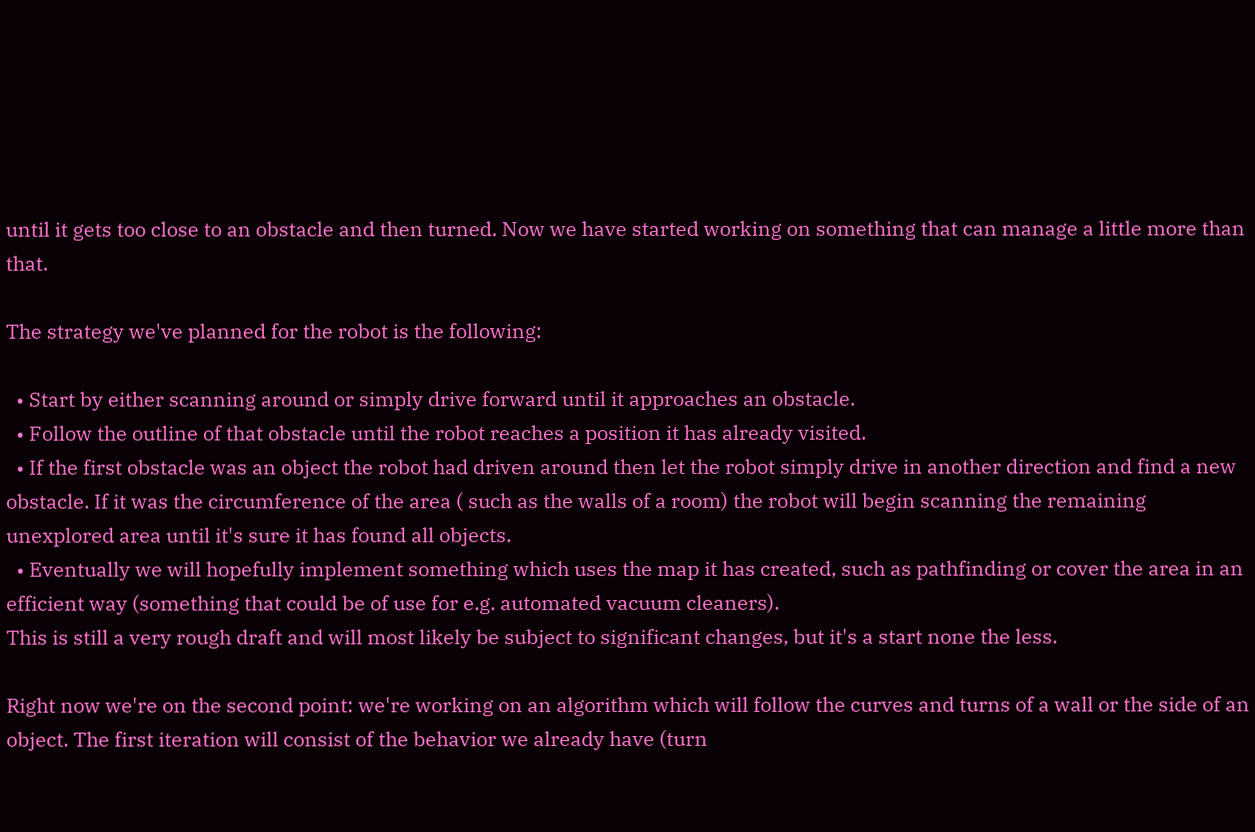until it gets too close to an obstacle and then turned. Now we have started working on something that can manage a little more than that.

The strategy we've planned for the robot is the following:

  • Start by either scanning around or simply drive forward until it approaches an obstacle.
  • Follow the outline of that obstacle until the robot reaches a position it has already visited.
  • If the first obstacle was an object the robot had driven around then let the robot simply drive in another direction and find a new obstacle. If it was the circumference of the area ( such as the walls of a room) the robot will begin scanning the remaining unexplored area until it's sure it has found all objects.
  • Eventually we will hopefully implement something which uses the map it has created, such as pathfinding or cover the area in an efficient way (something that could be of use for e.g. automated vacuum cleaners).
This is still a very rough draft and will most likely be subject to significant changes, but it's a start none the less.

Right now we're on the second point: we're working on an algorithm which will follow the curves and turns of a wall or the side of an object. The first iteration will consist of the behavior we already have (turn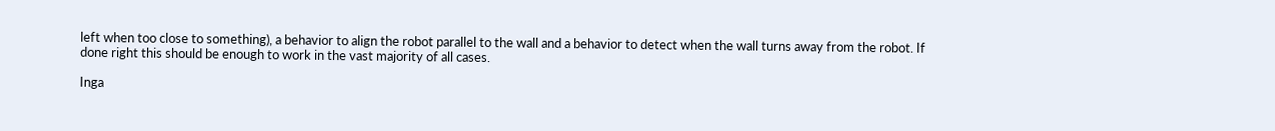left when too close to something), a behavior to align the robot parallel to the wall and a behavior to detect when the wall turns away from the robot. If done right this should be enough to work in the vast majority of all cases.

Inga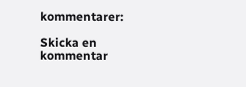kommentarer:

Skicka en kommentar